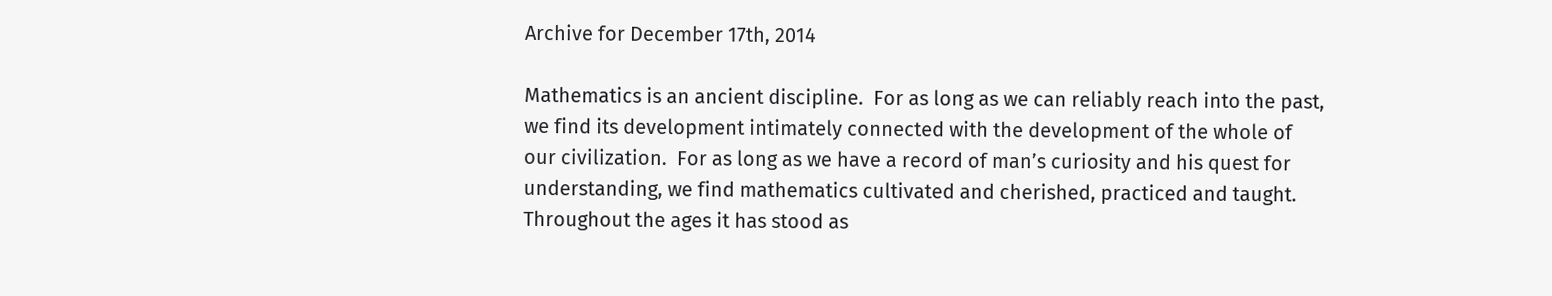Archive for December 17th, 2014

Mathematics is an ancient discipline.  For as long as we can reliably reach into the past, we find its development intimately connected with the development of the whole of our civilization.  For as long as we have a record of man’s curiosity and his quest for understanding, we find mathematics cultivated and cherished, practiced and taught.  Throughout the ages it has stood as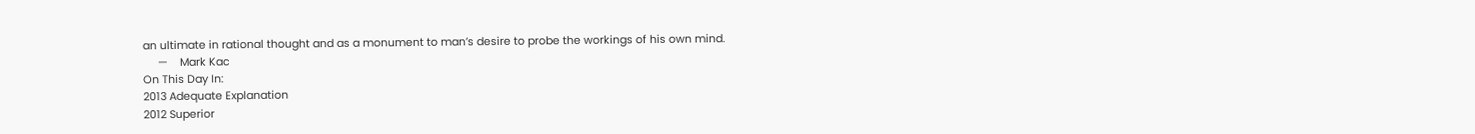an ultimate in rational thought and as a monument to man’s desire to probe the workings of his own mind.
     —    Mark Kac
On This Day In:
2013 Adequate Explanation
2012 Superior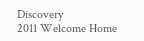Discovery
2011 Welcome Home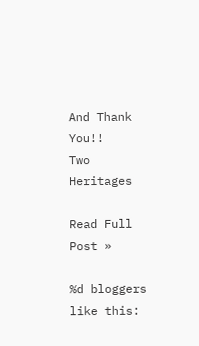And Thank You!!
Two Heritages

Read Full Post »

%d bloggers like this: